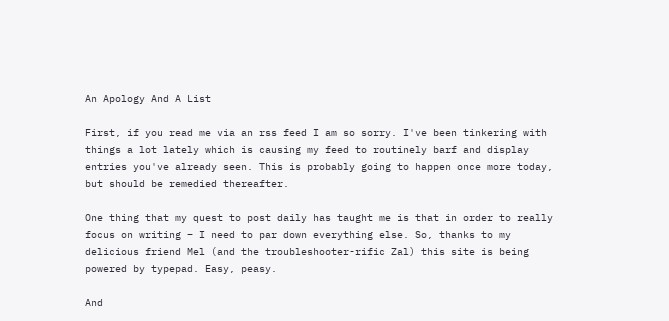An Apology And A List

First, if you read me via an rss feed I am so sorry. I've been tinkering with things a lot lately which is causing my feed to routinely barf and display entries you've already seen. This is probably going to happen once more today, but should be remedied thereafter.

One thing that my quest to post daily has taught me is that in order to really focus on writing – I need to par down everything else. So, thanks to my delicious friend Mel (and the troubleshooter-rific Zal) this site is being powered by typepad. Easy, peasy.

And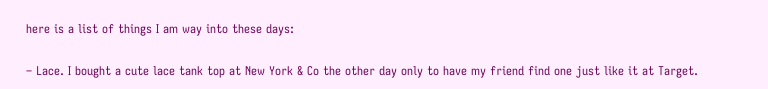here is a list of things I am way into these days:

– Lace. I bought a cute lace tank top at New York & Co the other day only to have my friend find one just like it at Target.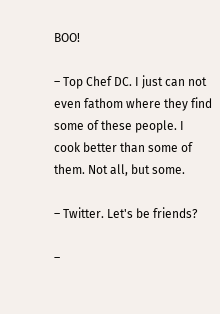BOO!

– Top Chef DC. I just can not even fathom where they find some of these people. I cook better than some of them. Not all, but some.

– Twitter. Let's be friends?

–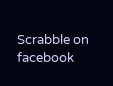Scrabble on facebook